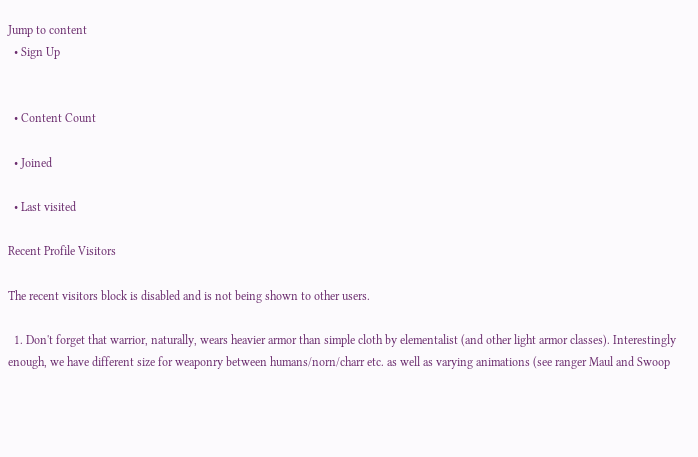Jump to content
  • Sign Up


  • Content Count

  • Joined

  • Last visited

Recent Profile Visitors

The recent visitors block is disabled and is not being shown to other users.

  1. Don't forget that warrior, naturally, wears heavier armor than simple cloth by elementalist (and other light armor classes). Interestingly enough, we have different size for weaponry between humans/norn/charr etc. as well as varying animations (see ranger Maul and Swoop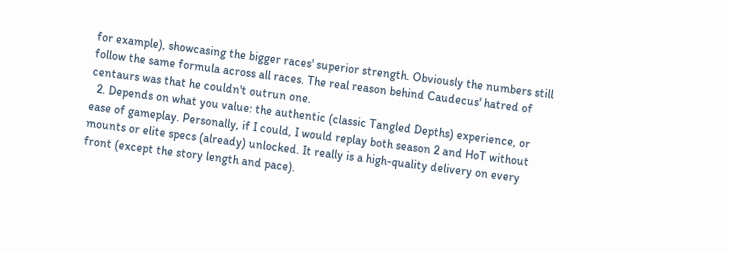for example), showcasing the bigger races' superior strength. Obviously the numbers still follow the same formula across all races. The real reason behind Caudecus' hatred of centaurs was that he couldn't outrun one.
  2. Depends on what you value: the authentic (classic Tangled Depths) experience, or ease of gameplay. Personally, if I could, I would replay both season 2 and HoT without mounts or elite specs (already) unlocked. It really is a high-quality delivery on every front (except the story length and pace).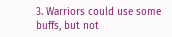3. Warriors could use some buffs, but not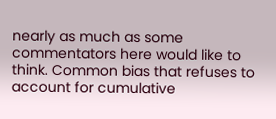nearly as much as some commentators here would like to think. Common bias that refuses to account for cumulative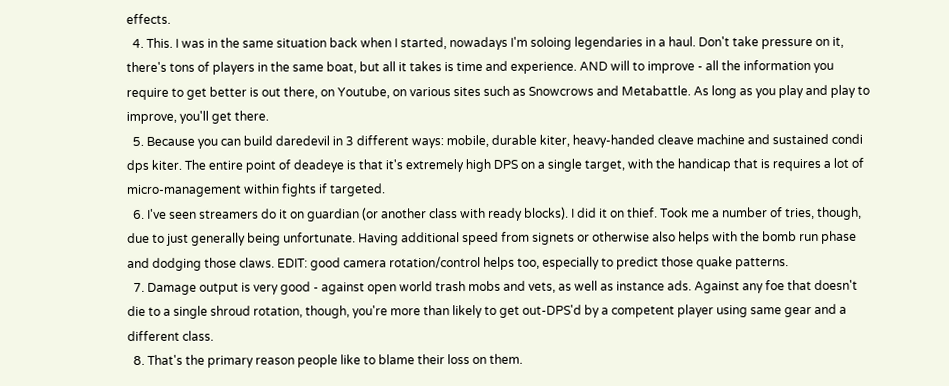effects.
  4. This. I was in the same situation back when I started, nowadays I'm soloing legendaries in a haul. Don't take pressure on it, there's tons of players in the same boat, but all it takes is time and experience. AND will to improve - all the information you require to get better is out there, on Youtube, on various sites such as Snowcrows and Metabattle. As long as you play and play to improve, you'll get there.
  5. Because you can build daredevil in 3 different ways: mobile, durable kiter, heavy-handed cleave machine and sustained condi dps kiter. The entire point of deadeye is that it's extremely high DPS on a single target, with the handicap that is requires a lot of micro-management within fights if targeted.
  6. I've seen streamers do it on guardian (or another class with ready blocks). I did it on thief. Took me a number of tries, though, due to just generally being unfortunate. Having additional speed from signets or otherwise also helps with the bomb run phase and dodging those claws. EDIT: good camera rotation/control helps too, especially to predict those quake patterns.
  7. Damage output is very good - against open world trash mobs and vets, as well as instance ads. Against any foe that doesn't die to a single shroud rotation, though, you're more than likely to get out-DPS'd by a competent player using same gear and a different class.
  8. That's the primary reason people like to blame their loss on them.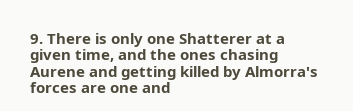9. There is only one Shatterer at a given time, and the ones chasing Aurene and getting killed by Almorra's forces are one and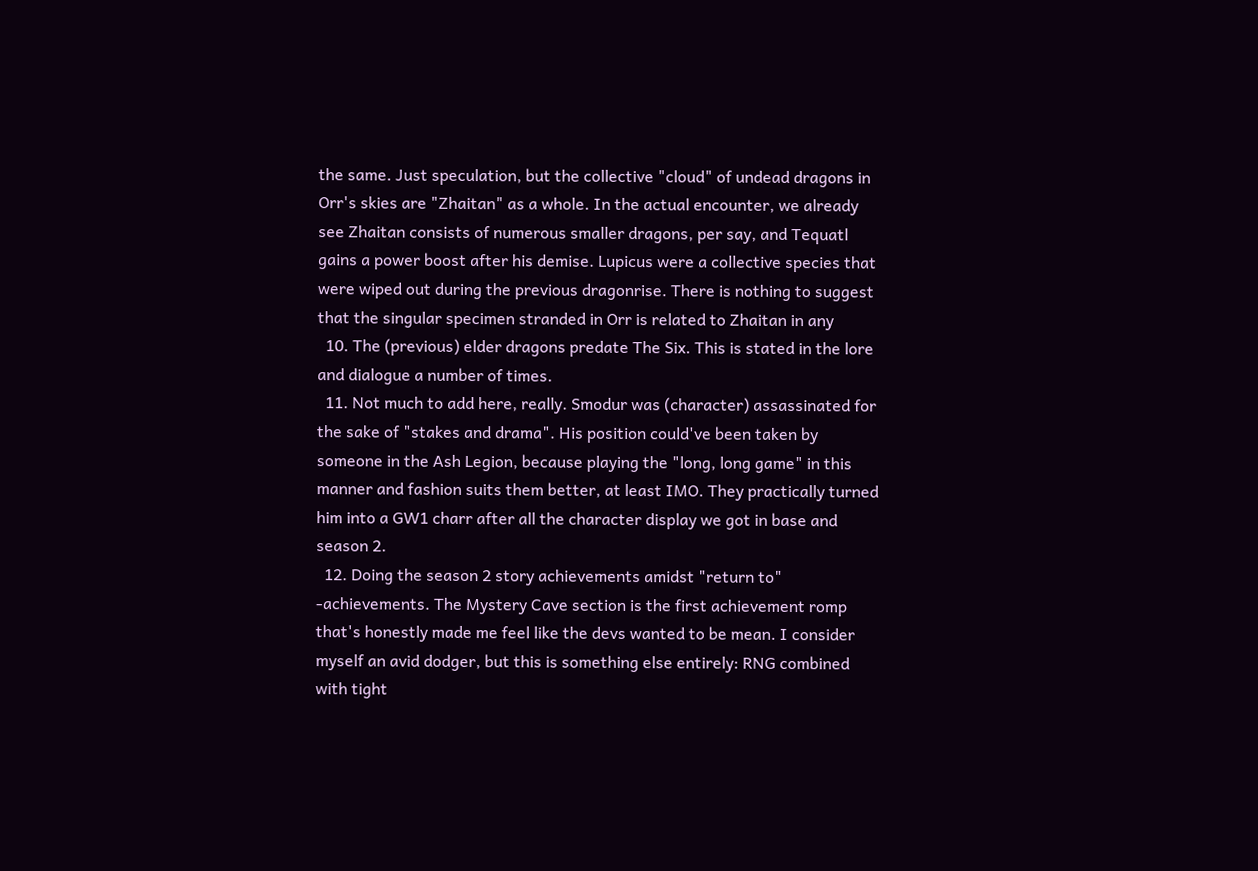the same. Just speculation, but the collective "cloud" of undead dragons in Orr's skies are "Zhaitan" as a whole. In the actual encounter, we already see Zhaitan consists of numerous smaller dragons, per say, and Tequatl gains a power boost after his demise. Lupicus were a collective species that were wiped out during the previous dragonrise. There is nothing to suggest that the singular specimen stranded in Orr is related to Zhaitan in any
  10. The (previous) elder dragons predate The Six. This is stated in the lore and dialogue a number of times.
  11. Not much to add here, really. Smodur was (character) assassinated for the sake of "stakes and drama". His position could've been taken by someone in the Ash Legion, because playing the "long, long game" in this manner and fashion suits them better, at least IMO. They practically turned him into a GW1 charr after all the character display we got in base and season 2.
  12. Doing the season 2 story achievements amidst "return to" -achievements. The Mystery Cave section is the first achievement romp that's honestly made me feel like the devs wanted to be mean. I consider myself an avid dodger, but this is something else entirely: RNG combined with tight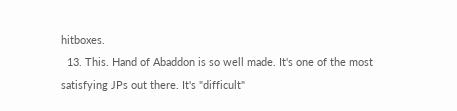hitboxes.
  13. This. Hand of Abaddon is so well made. It's one of the most satisfying JPs out there. It's "difficult"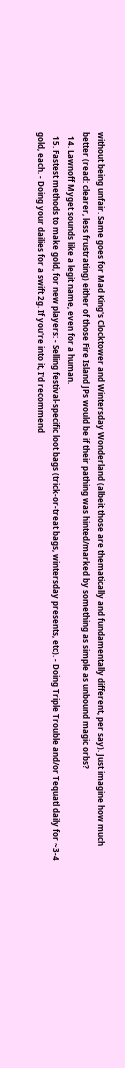without being unfair. Same goes for Mad King's Clocktower and Wintersday Wonderland (albeit those are thematically and fundamentally different, per say). Just imagine how much better (read: clearer, less frustrating) either of those Fire Island JPs would be if their pathing was hinted/marked by something as simple as unbound magic orbs?
  14. Lawnoff Myget sounds like a legit name, even for a human.
  15. Fastest methods to make gold, for new players: - Selling festival-specific loot bags (trick-or-treat bags, wintersday presents, etc). - Doing Triple Trouble and/or Tequatl daily for ~3-4 gold, each. - Doing your dailies for a swift 2g. If you're into it, I'd recommend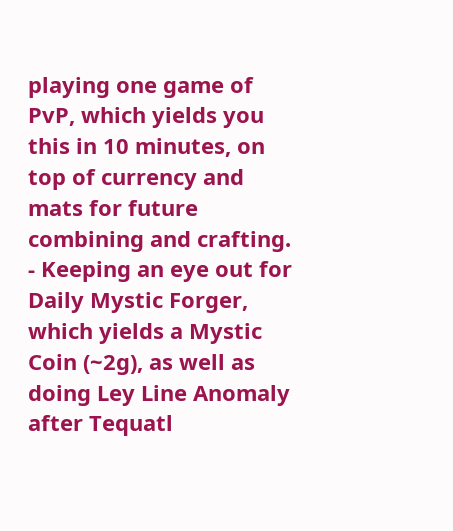playing one game of PvP, which yields you this in 10 minutes, on top of currency and mats for future combining and crafting. - Keeping an eye out for Daily Mystic Forger, which yields a Mystic Coin (~2g), as well as doing Ley Line Anomaly after Tequatl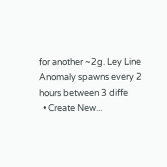for another ~2g. Ley Line Anomaly spawns every 2 hours between 3 diffe
  • Create New...